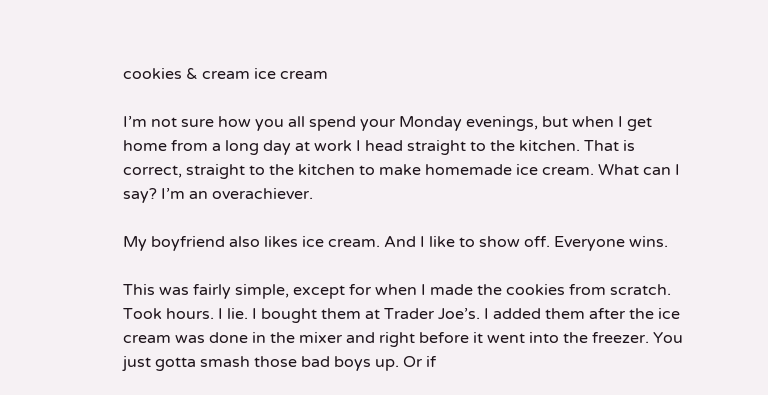cookies & cream ice cream

I’m not sure how you all spend your Monday evenings, but when I get home from a long day at work I head straight to the kitchen. That is correct, straight to the kitchen to make homemade ice cream. What can I say? I’m an overachiever.

My boyfriend also likes ice cream. And I like to show off. Everyone wins.

This was fairly simple, except for when I made the cookies from scratch. Took hours. I lie. I bought them at Trader Joe’s. I added them after the ice cream was done in the mixer and right before it went into the freezer. You just gotta smash those bad boys up. Or if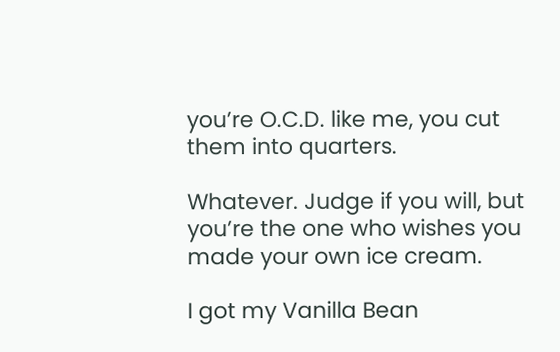you’re O.C.D. like me, you cut them into quarters.

Whatever. Judge if you will, but you’re the one who wishes you made your own ice cream.

I got my Vanilla Bean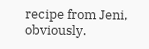recipe from Jeni, obviously.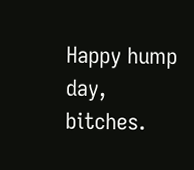Happy hump day, bitches.